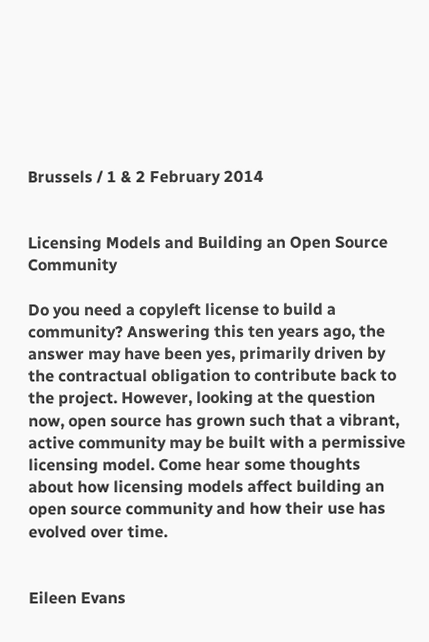Brussels / 1 & 2 February 2014


Licensing Models and Building an Open Source Community

Do you need a copyleft license to build a community? Answering this ten years ago, the answer may have been yes, primarily driven by the contractual obligation to contribute back to the project. However, looking at the question now, open source has grown such that a vibrant, active community may be built with a permissive licensing model. Come hear some thoughts about how licensing models affect building an open source community and how their use has evolved over time.


Eileen Evans